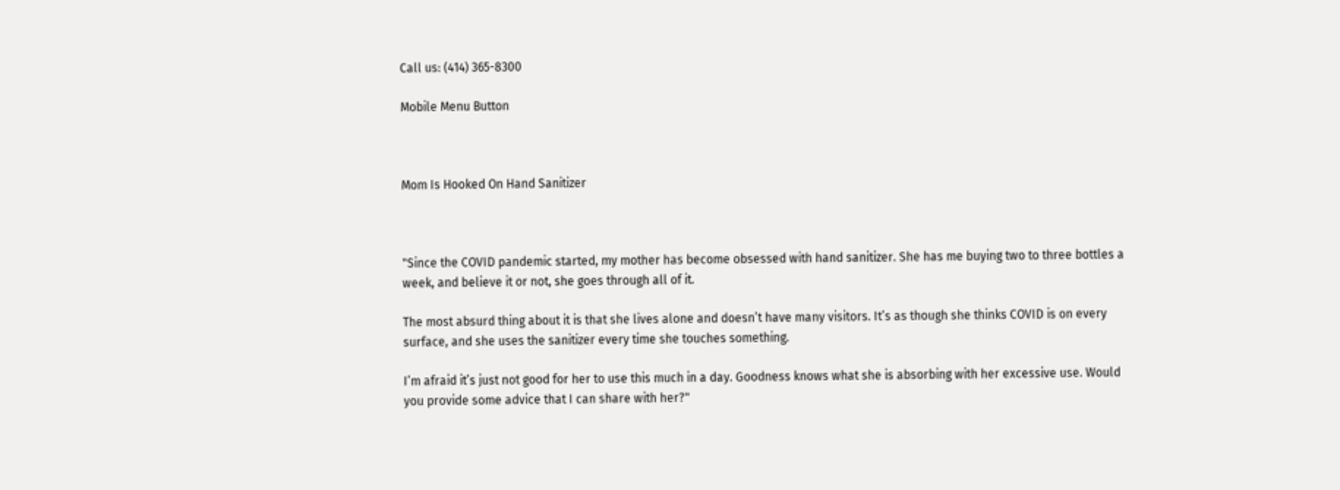Call us: (414) 365-8300

Mobile Menu Button



Mom Is Hooked On Hand Sanitizer



"Since the COVID pandemic started, my mother has become obsessed with hand sanitizer. She has me buying two to three bottles a week, and believe it or not, she goes through all of it.

The most absurd thing about it is that she lives alone and doesn’t have many visitors. It’s as though she thinks COVID is on every surface, and she uses the sanitizer every time she touches something.

I’m afraid it’s just not good for her to use this much in a day. Goodness knows what she is absorbing with her excessive use. Would you provide some advice that I can share with her?"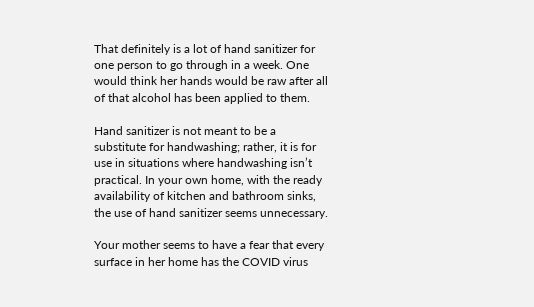That definitely is a lot of hand sanitizer for one person to go through in a week. One would think her hands would be raw after all of that alcohol has been applied to them.

Hand sanitizer is not meant to be a substitute for handwashing; rather, it is for use in situations where handwashing isn’t practical. In your own home, with the ready availability of kitchen and bathroom sinks, the use of hand sanitizer seems unnecessary.

Your mother seems to have a fear that every surface in her home has the COVID virus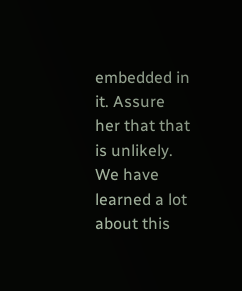embedded in it. Assure her that that is unlikely. We have learned a lot about this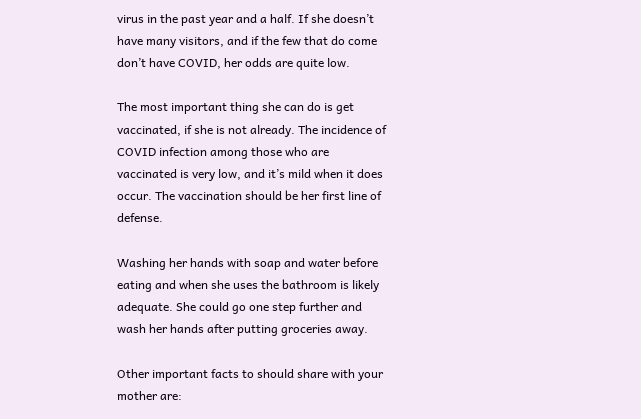virus in the past year and a half. If she doesn’t have many visitors, and if the few that do come don’t have COVID, her odds are quite low.

The most important thing she can do is get vaccinated, if she is not already. The incidence of COVID infection among those who are vaccinated is very low, and it’s mild when it does occur. The vaccination should be her first line of defense.

Washing her hands with soap and water before eating and when she uses the bathroom is likely adequate. She could go one step further and wash her hands after putting groceries away.

Other important facts to should share with your mother are: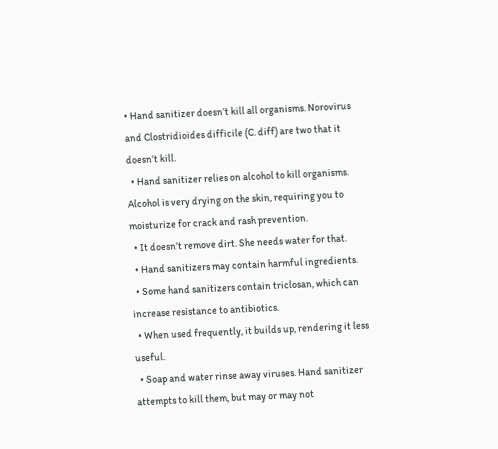• Hand sanitizer doesn’t kill all organisms. Norovirus and Clostridioides difficile (C. diff) are two that it doesn’t kill.
  • Hand sanitizer relies on alcohol to kill organisms. Alcohol is very drying on the skin, requiring you to moisturize for crack and rash prevention.
  • It doesn’t remove dirt. She needs water for that.
  • Hand sanitizers may contain harmful ingredients.
  • Some hand sanitizers contain triclosan, which can increase resistance to antibiotics.
  • When used frequently, it builds up, rendering it less useful.
  • Soap and water rinse away viruses. Hand sanitizer attempts to kill them, but may or may not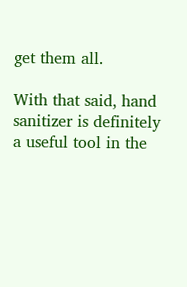get them all.

With that said, hand sanitizer is definitely a useful tool in the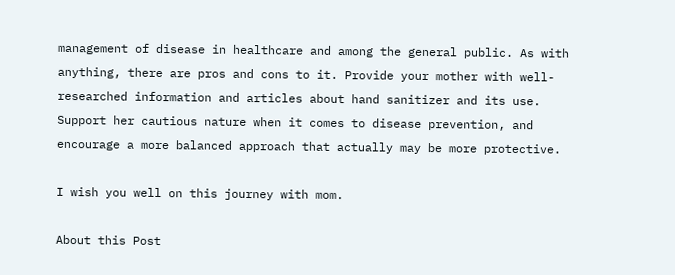management of disease in healthcare and among the general public. As with anything, there are pros and cons to it. Provide your mother with well-researched information and articles about hand sanitizer and its use. Support her cautious nature when it comes to disease prevention, and encourage a more balanced approach that actually may be more protective.

I wish you well on this journey with mom.

About this Post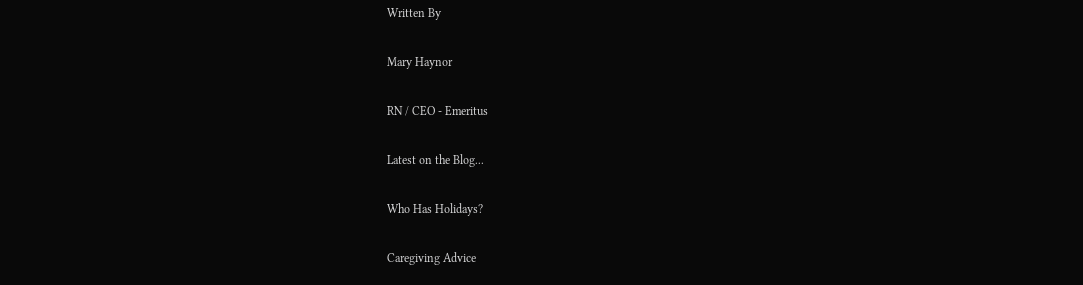Written By

Mary Haynor

RN / CEO - Emeritus

Latest on the Blog...

Who Has Holidays?

Caregiving Advice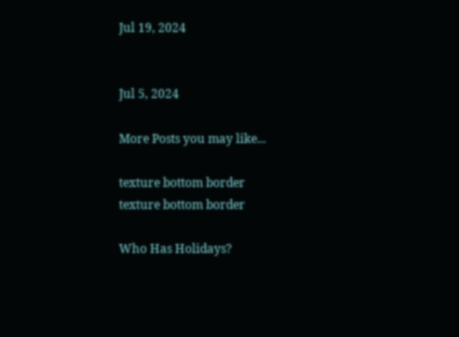Jul 19, 2024


Jul 5, 2024

More Posts you may like...

texture bottom border
texture bottom border

Who Has Holidays?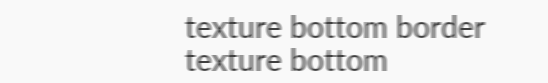texture bottom border
texture bottom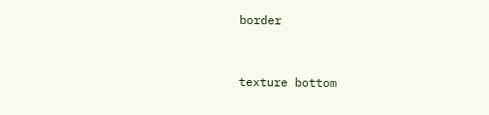border



texture bottom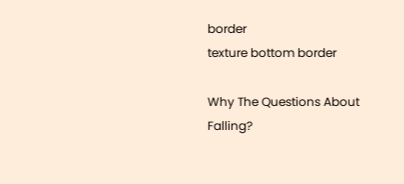border
texture bottom border

Why The Questions About Falling?